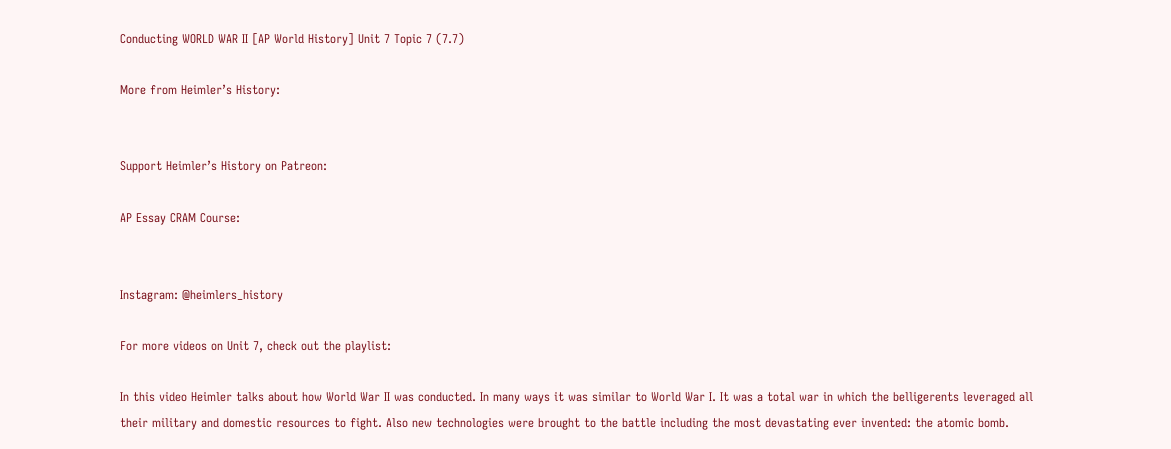Conducting WORLD WAR II [AP World History] Unit 7 Topic 7 (7.7)

More from Heimler’s History:


Support Heimler’s History on Patreon:

AP Essay CRAM Course:


Instagram: @heimlers_history

For more videos on Unit 7, check out the playlist:

In this video Heimler talks about how World War II was conducted. In many ways it was similar to World War I. It was a total war in which the belligerents leveraged all their military and domestic resources to fight. Also new technologies were brought to the battle including the most devastating ever invented: the atomic bomb.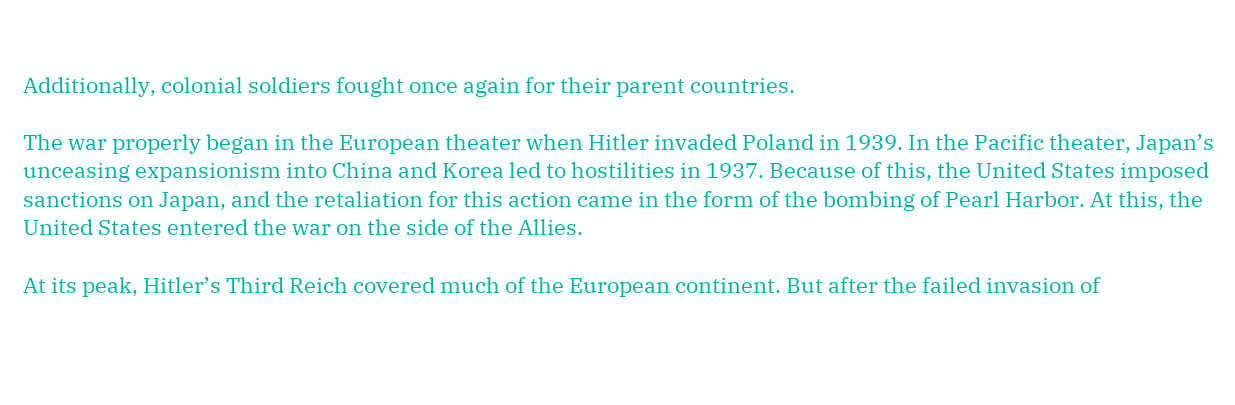Additionally, colonial soldiers fought once again for their parent countries.

The war properly began in the European theater when Hitler invaded Poland in 1939. In the Pacific theater, Japan’s unceasing expansionism into China and Korea led to hostilities in 1937. Because of this, the United States imposed sanctions on Japan, and the retaliation for this action came in the form of the bombing of Pearl Harbor. At this, the United States entered the war on the side of the Allies.

At its peak, Hitler’s Third Reich covered much of the European continent. But after the failed invasion of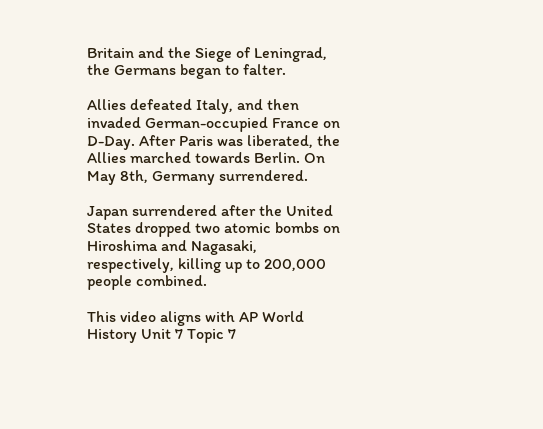Britain and the Siege of Leningrad, the Germans began to falter.

Allies defeated Italy, and then invaded German-occupied France on D-Day. After Paris was liberated, the Allies marched towards Berlin. On May 8th, Germany surrendered.

Japan surrendered after the United States dropped two atomic bombs on Hiroshima and Nagasaki, respectively, killing up to 200,000 people combined.

This video aligns with AP World History Unit 7 Topic 7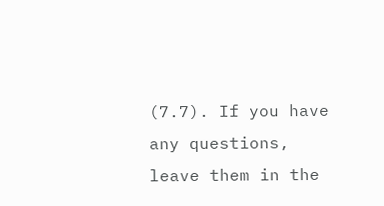(7.7). If you have any questions, leave them in the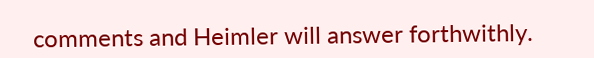comments and Heimler will answer forthwithly.